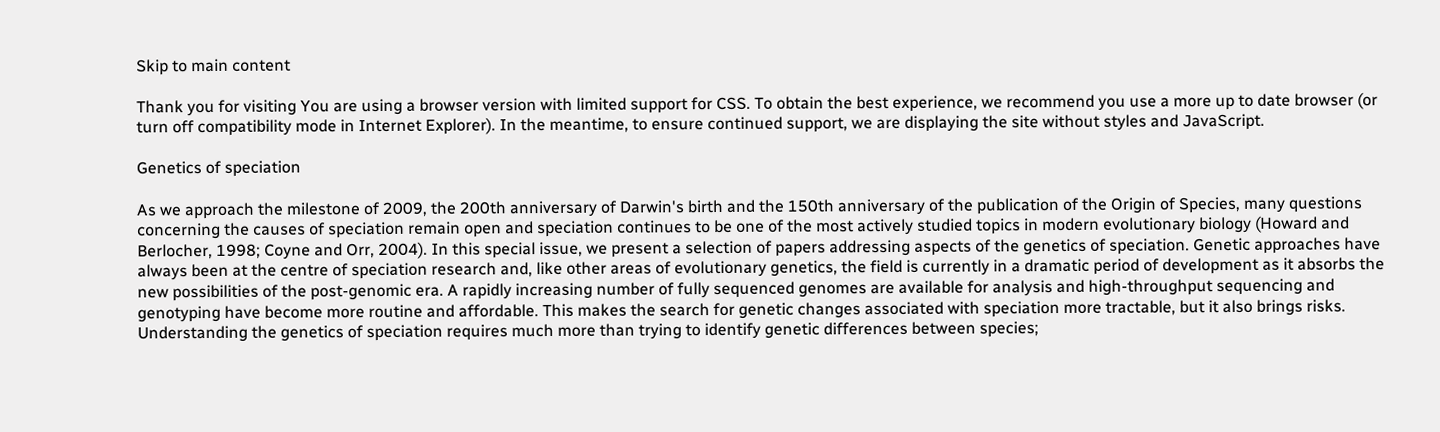Skip to main content

Thank you for visiting You are using a browser version with limited support for CSS. To obtain the best experience, we recommend you use a more up to date browser (or turn off compatibility mode in Internet Explorer). In the meantime, to ensure continued support, we are displaying the site without styles and JavaScript.

Genetics of speciation

As we approach the milestone of 2009, the 200th anniversary of Darwin's birth and the 150th anniversary of the publication of the Origin of Species, many questions concerning the causes of speciation remain open and speciation continues to be one of the most actively studied topics in modern evolutionary biology (Howard and Berlocher, 1998; Coyne and Orr, 2004). In this special issue, we present a selection of papers addressing aspects of the genetics of speciation. Genetic approaches have always been at the centre of speciation research and, like other areas of evolutionary genetics, the field is currently in a dramatic period of development as it absorbs the new possibilities of the post-genomic era. A rapidly increasing number of fully sequenced genomes are available for analysis and high-throughput sequencing and genotyping have become more routine and affordable. This makes the search for genetic changes associated with speciation more tractable, but it also brings risks. Understanding the genetics of speciation requires much more than trying to identify genetic differences between species;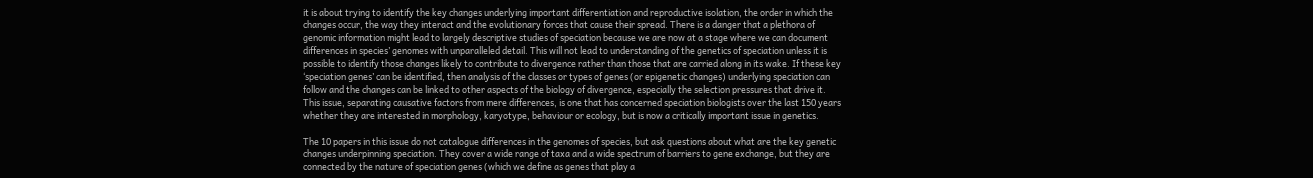it is about trying to identify the key changes underlying important differentiation and reproductive isolation, the order in which the changes occur, the way they interact and the evolutionary forces that cause their spread. There is a danger that a plethora of genomic information might lead to largely descriptive studies of speciation because we are now at a stage where we can document differences in species’ genomes with unparalleled detail. This will not lead to understanding of the genetics of speciation unless it is possible to identify those changes likely to contribute to divergence rather than those that are carried along in its wake. If these key ‘speciation genes’ can be identified, then analysis of the classes or types of genes (or epigenetic changes) underlying speciation can follow and the changes can be linked to other aspects of the biology of divergence, especially the selection pressures that drive it. This issue, separating causative factors from mere differences, is one that has concerned speciation biologists over the last 150 years whether they are interested in morphology, karyotype, behaviour or ecology, but is now a critically important issue in genetics.

The 10 papers in this issue do not catalogue differences in the genomes of species, but ask questions about what are the key genetic changes underpinning speciation. They cover a wide range of taxa and a wide spectrum of barriers to gene exchange, but they are connected by the nature of speciation genes (which we define as genes that play a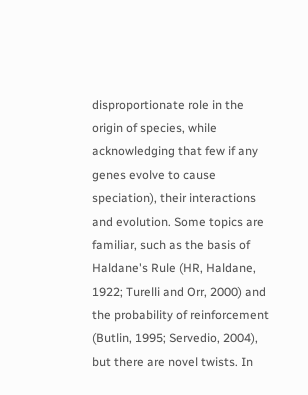disproportionate role in the origin of species, while acknowledging that few if any genes evolve to cause speciation), their interactions and evolution. Some topics are familiar, such as the basis of Haldane's Rule (HR, Haldane, 1922; Turelli and Orr, 2000) and the probability of reinforcement (Butlin, 1995; Servedio, 2004), but there are novel twists. In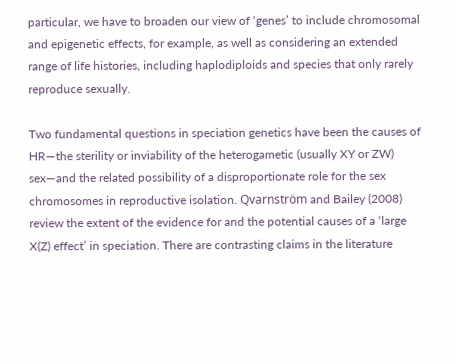particular, we have to broaden our view of ‘genes’ to include chromosomal and epigenetic effects, for example, as well as considering an extended range of life histories, including haplodiploids and species that only rarely reproduce sexually.

Two fundamental questions in speciation genetics have been the causes of HR—the sterility or inviability of the heterogametic (usually XY or ZW) sex—and the related possibility of a disproportionate role for the sex chromosomes in reproductive isolation. Qvarnström and Bailey (2008) review the extent of the evidence for and the potential causes of a ‘large X(Z) effect’ in speciation. There are contrasting claims in the literature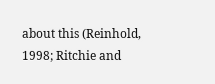about this (Reinhold, 1998; Ritchie and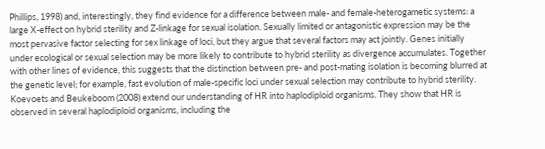Phillips, 1998) and, interestingly, they find evidence for a difference between male- and female-heterogametic systems: a large X-effect on hybrid sterility and Z-linkage for sexual isolation. Sexually limited or antagonistic expression may be the most pervasive factor selecting for sex linkage of loci, but they argue that several factors may act jointly. Genes initially under ecological or sexual selection may be more likely to contribute to hybrid sterility as divergence accumulates. Together with other lines of evidence, this suggests that the distinction between pre- and post-mating isolation is becoming blurred at the genetic level; for example, fast evolution of male-specific loci under sexual selection may contribute to hybrid sterility. Koevoets and Beukeboom (2008) extend our understanding of HR into haplodiploid organisms. They show that HR is observed in several haplodiploid organisms, including the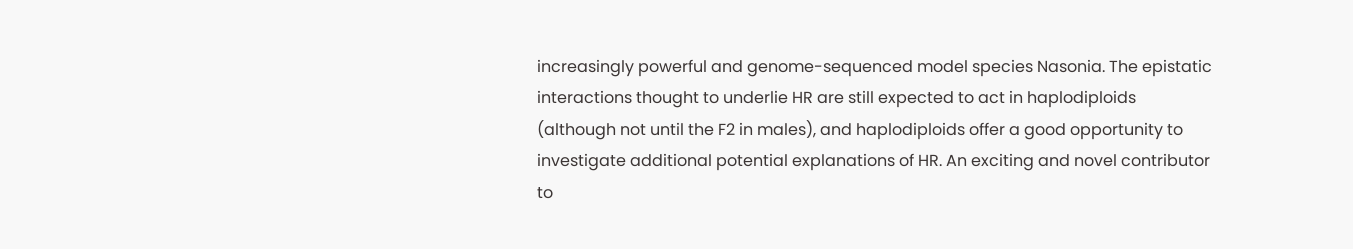increasingly powerful and genome-sequenced model species Nasonia. The epistatic interactions thought to underlie HR are still expected to act in haplodiploids (although not until the F2 in males), and haplodiploids offer a good opportunity to investigate additional potential explanations of HR. An exciting and novel contributor to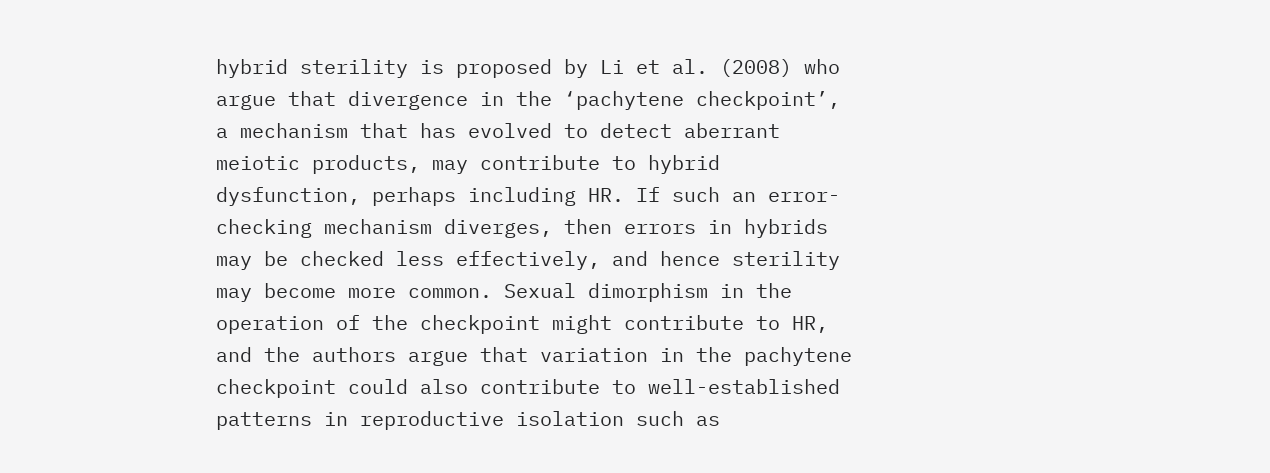hybrid sterility is proposed by Li et al. (2008) who argue that divergence in the ‘pachytene checkpoint’, a mechanism that has evolved to detect aberrant meiotic products, may contribute to hybrid dysfunction, perhaps including HR. If such an error-checking mechanism diverges, then errors in hybrids may be checked less effectively, and hence sterility may become more common. Sexual dimorphism in the operation of the checkpoint might contribute to HR, and the authors argue that variation in the pachytene checkpoint could also contribute to well-established patterns in reproductive isolation such as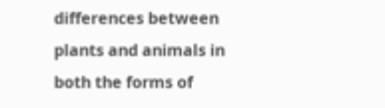differences between plants and animals in both the forms of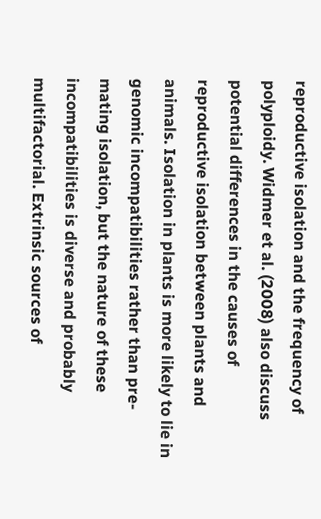reproductive isolation and the frequency of polyploidy. Widmer et al. (2008) also discuss potential differences in the causes of reproductive isolation between plants and animals. Isolation in plants is more likely to lie in genomic incompatibilities rather than pre-mating isolation, but the nature of these incompatibilities is diverse and probably multifactorial. Extrinsic sources of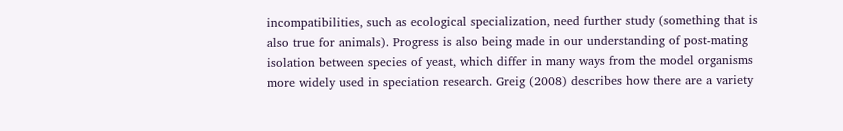incompatibilities, such as ecological specialization, need further study (something that is also true for animals). Progress is also being made in our understanding of post-mating isolation between species of yeast, which differ in many ways from the model organisms more widely used in speciation research. Greig (2008) describes how there are a variety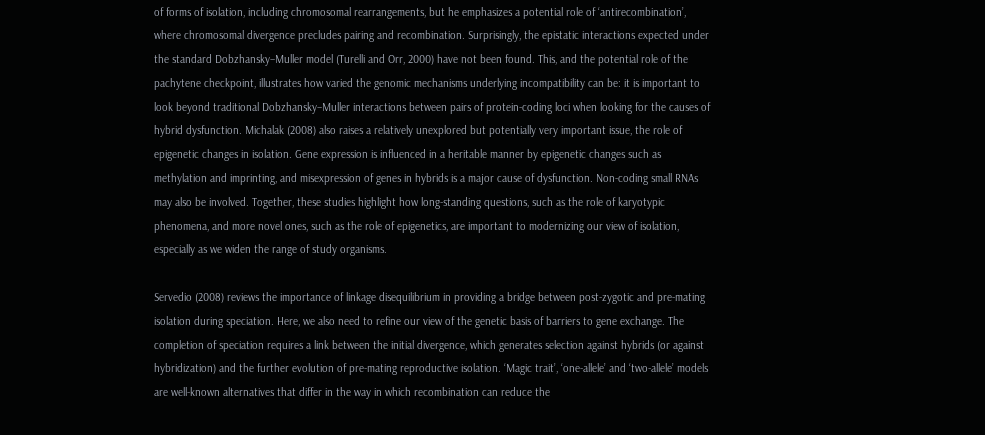of forms of isolation, including chromosomal rearrangements, but he emphasizes a potential role of ‘antirecombination’, where chromosomal divergence precludes pairing and recombination. Surprisingly, the epistatic interactions expected under the standard Dobzhansky–Muller model (Turelli and Orr, 2000) have not been found. This, and the potential role of the pachytene checkpoint, illustrates how varied the genomic mechanisms underlying incompatibility can be: it is important to look beyond traditional Dobzhansky–Muller interactions between pairs of protein-coding loci when looking for the causes of hybrid dysfunction. Michalak (2008) also raises a relatively unexplored but potentially very important issue, the role of epigenetic changes in isolation. Gene expression is influenced in a heritable manner by epigenetic changes such as methylation and imprinting, and misexpression of genes in hybrids is a major cause of dysfunction. Non-coding small RNAs may also be involved. Together, these studies highlight how long-standing questions, such as the role of karyotypic phenomena, and more novel ones, such as the role of epigenetics, are important to modernizing our view of isolation, especially as we widen the range of study organisms.

Servedio (2008) reviews the importance of linkage disequilibrium in providing a bridge between post-zygotic and pre-mating isolation during speciation. Here, we also need to refine our view of the genetic basis of barriers to gene exchange. The completion of speciation requires a link between the initial divergence, which generates selection against hybrids (or against hybridization) and the further evolution of pre-mating reproductive isolation. ‘Magic trait’, ‘one-allele’ and ‘two-allele’ models are well-known alternatives that differ in the way in which recombination can reduce the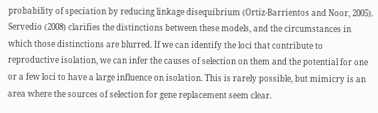probability of speciation by reducing linkage disequibrium (Ortiz-Barrientos and Noor, 2005). Servedio (2008) clarifies the distinctions between these models, and the circumstances in which those distinctions are blurred. If we can identify the loci that contribute to reproductive isolation, we can infer the causes of selection on them and the potential for one or a few loci to have a large influence on isolation. This is rarely possible, but mimicry is an area where the sources of selection for gene replacement seem clear.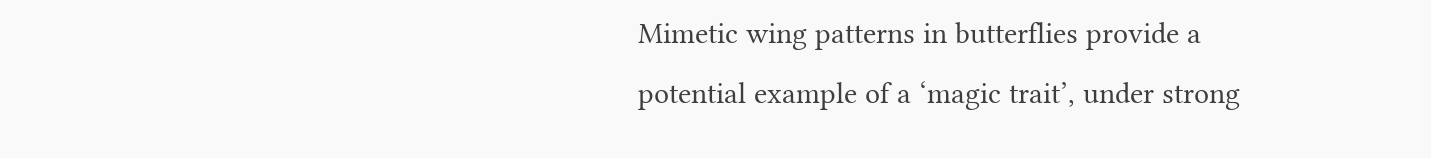Mimetic wing patterns in butterflies provide a potential example of a ‘magic trait’, under strong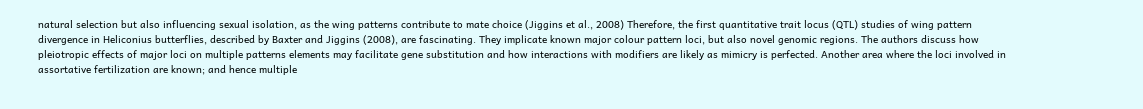natural selection but also influencing sexual isolation, as the wing patterns contribute to mate choice (Jiggins et al., 2008) Therefore, the first quantitative trait locus (QTL) studies of wing pattern divergence in Heliconius butterflies, described by Baxter and Jiggins (2008), are fascinating. They implicate known major colour pattern loci, but also novel genomic regions. The authors discuss how pleiotropic effects of major loci on multiple patterns elements may facilitate gene substitution and how interactions with modifiers are likely as mimicry is perfected. Another area where the loci involved in assortative fertilization are known; and hence multiple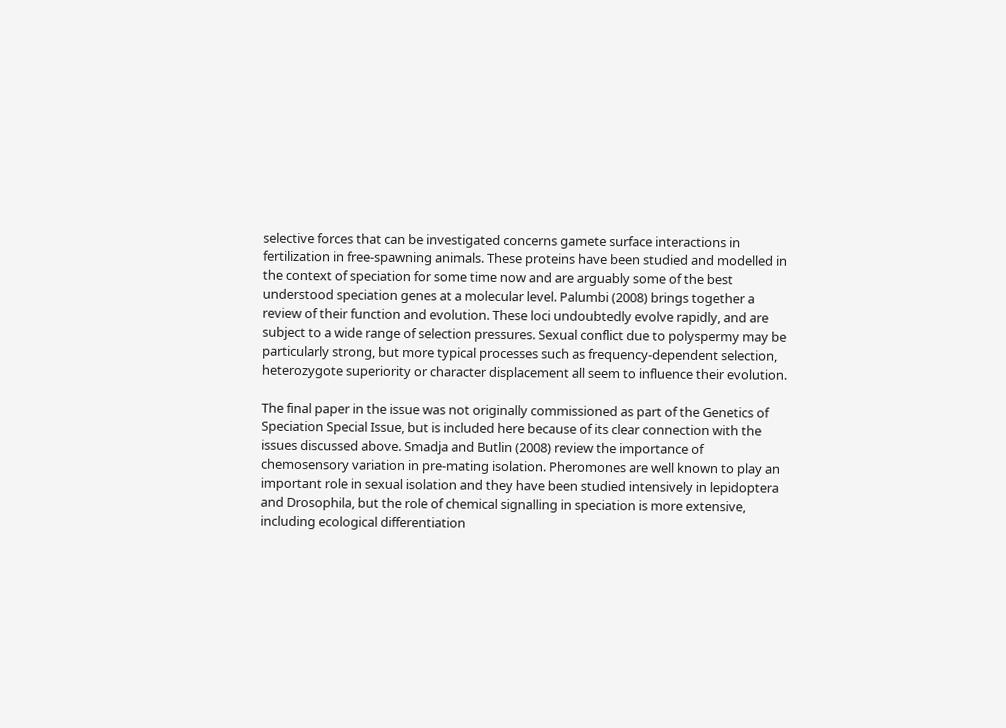selective forces that can be investigated concerns gamete surface interactions in fertilization in free-spawning animals. These proteins have been studied and modelled in the context of speciation for some time now and are arguably some of the best understood speciation genes at a molecular level. Palumbi (2008) brings together a review of their function and evolution. These loci undoubtedly evolve rapidly, and are subject to a wide range of selection pressures. Sexual conflict due to polyspermy may be particularly strong, but more typical processes such as frequency-dependent selection, heterozygote superiority or character displacement all seem to influence their evolution.

The final paper in the issue was not originally commissioned as part of the Genetics of Speciation Special Issue, but is included here because of its clear connection with the issues discussed above. Smadja and Butlin (2008) review the importance of chemosensory variation in pre-mating isolation. Pheromones are well known to play an important role in sexual isolation and they have been studied intensively in lepidoptera and Drosophila, but the role of chemical signalling in speciation is more extensive, including ecological differentiation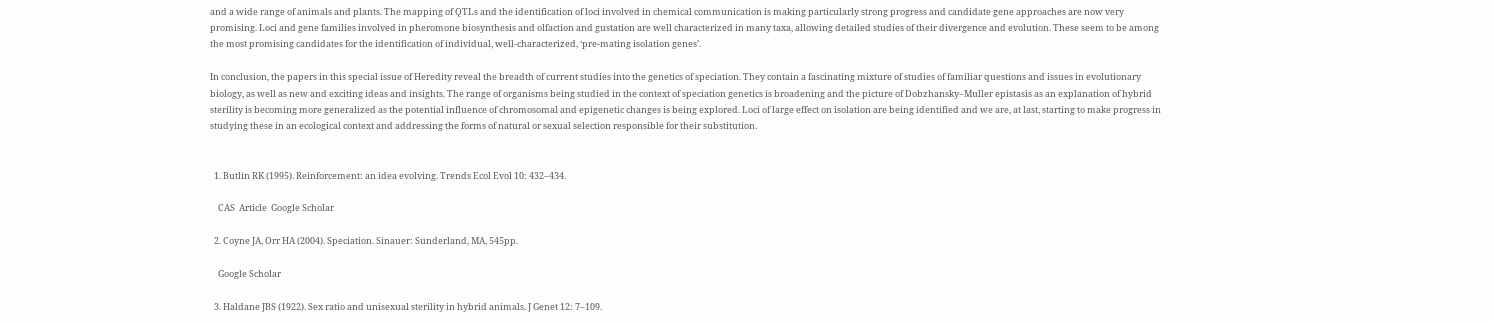and a wide range of animals and plants. The mapping of QTLs and the identification of loci involved in chemical communication is making particularly strong progress and candidate gene approaches are now very promising. Loci and gene families involved in pheromone biosynthesis and olfaction and gustation are well characterized in many taxa, allowing detailed studies of their divergence and evolution. These seem to be among the most promising candidates for the identification of individual, well-characterized, ‘pre-mating isolation genes’.

In conclusion, the papers in this special issue of Heredity reveal the breadth of current studies into the genetics of speciation. They contain a fascinating mixture of studies of familiar questions and issues in evolutionary biology, as well as new and exciting ideas and insights. The range of organisms being studied in the context of speciation genetics is broadening and the picture of Dobzhansky–Muller epistasis as an explanation of hybrid sterility is becoming more generalized as the potential influence of chromosomal and epigenetic changes is being explored. Loci of large effect on isolation are being identified and we are, at last, starting to make progress in studying these in an ecological context and addressing the forms of natural or sexual selection responsible for their substitution.


  1. Butlin RK (1995). Reinforcement: an idea evolving. Trends Ecol Evol 10: 432–434.

    CAS  Article  Google Scholar

  2. Coyne JA, Orr HA (2004). Speciation. Sinauer: Sunderland, MA, 545pp.

    Google Scholar

  3. Haldane JBS (1922). Sex ratio and unisexual sterility in hybrid animals. J Genet 12: 7–109.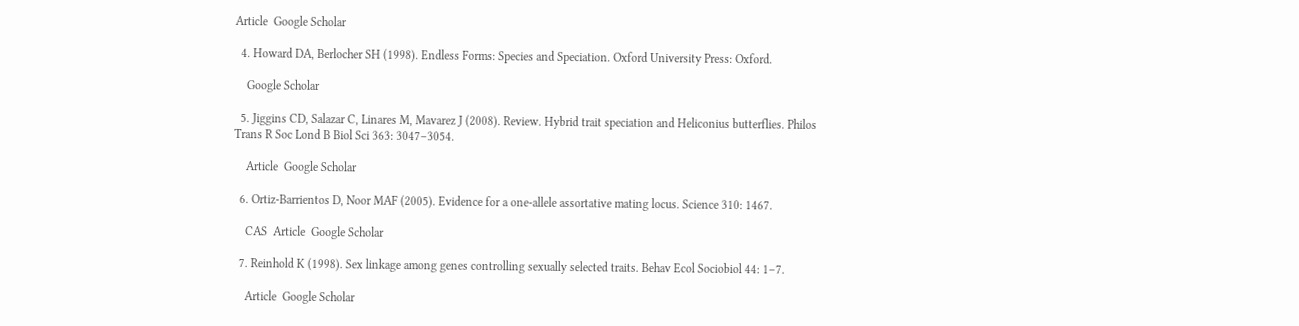Article  Google Scholar

  4. Howard DA, Berlocher SH (1998). Endless Forms: Species and Speciation. Oxford University Press: Oxford.

    Google Scholar

  5. Jiggins CD, Salazar C, Linares M, Mavarez J (2008). Review. Hybrid trait speciation and Heliconius butterflies. Philos Trans R Soc Lond B Biol Sci 363: 3047–3054.

    Article  Google Scholar

  6. Ortiz-Barrientos D, Noor MAF (2005). Evidence for a one-allele assortative mating locus. Science 310: 1467.

    CAS  Article  Google Scholar

  7. Reinhold K (1998). Sex linkage among genes controlling sexually selected traits. Behav Ecol Sociobiol 44: 1–7.

    Article  Google Scholar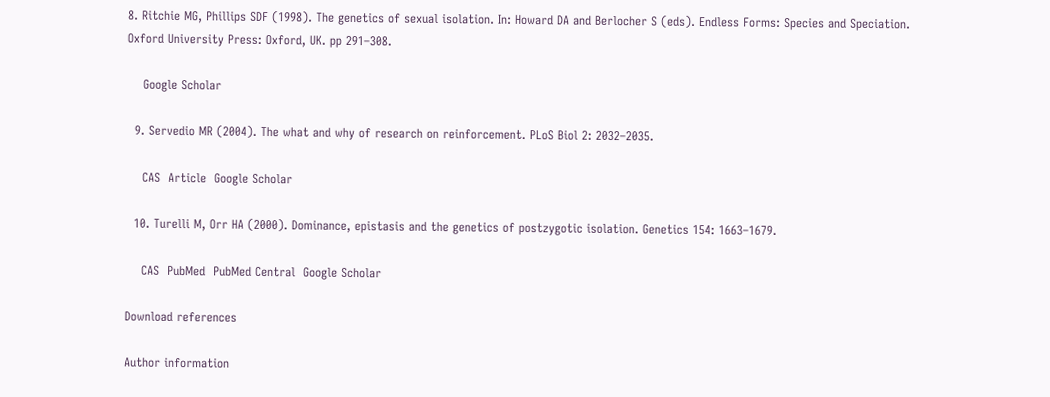8. Ritchie MG, Phillips SDF (1998). The genetics of sexual isolation. In: Howard DA and Berlocher S (eds). Endless Forms: Species and Speciation. Oxford University Press: Oxford, UK. pp 291–308.

    Google Scholar

  9. Servedio MR (2004). The what and why of research on reinforcement. PLoS Biol 2: 2032–2035.

    CAS  Article  Google Scholar

  10. Turelli M, Orr HA (2000). Dominance, epistasis and the genetics of postzygotic isolation. Genetics 154: 1663–1679.

    CAS  PubMed  PubMed Central  Google Scholar

Download references

Author information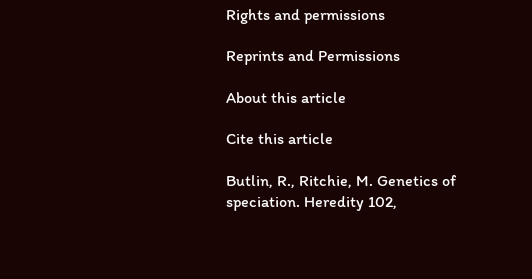Rights and permissions

Reprints and Permissions

About this article

Cite this article

Butlin, R., Ritchie, M. Genetics of speciation. Heredity 102,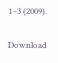1–3 (2009).

Download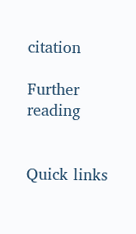citation

Further reading


Quick links